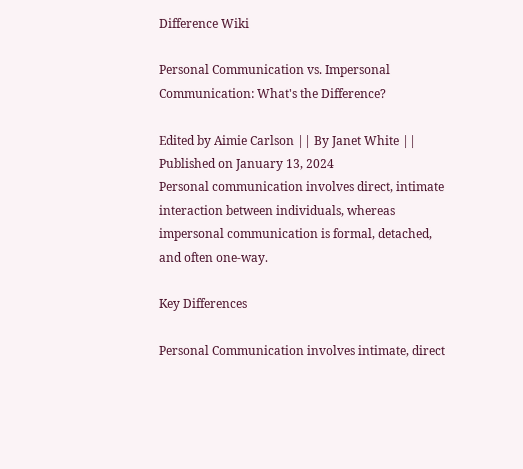Difference Wiki

Personal Communication vs. Impersonal Communication: What's the Difference?

Edited by Aimie Carlson || By Janet White || Published on January 13, 2024
Personal communication involves direct, intimate interaction between individuals, whereas impersonal communication is formal, detached, and often one-way.

Key Differences

Personal Communication involves intimate, direct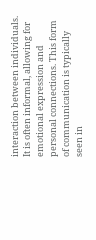interaction between individuals. It is often informal, allowing for emotional expression and personal connections. This form of communication is typically seen in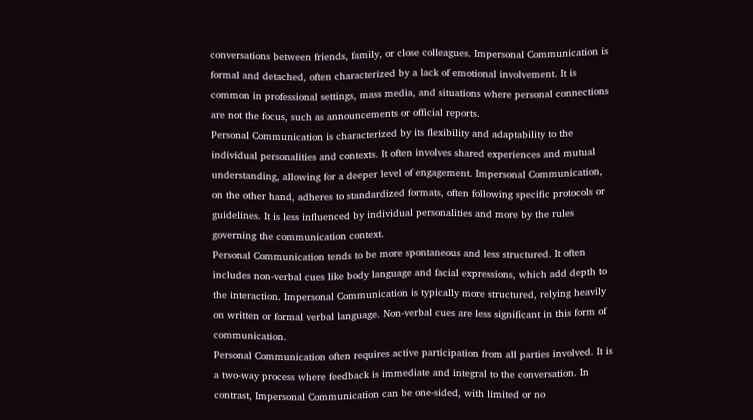conversations between friends, family, or close colleagues. Impersonal Communication is formal and detached, often characterized by a lack of emotional involvement. It is common in professional settings, mass media, and situations where personal connections are not the focus, such as announcements or official reports.
Personal Communication is characterized by its flexibility and adaptability to the individual personalities and contexts. It often involves shared experiences and mutual understanding, allowing for a deeper level of engagement. Impersonal Communication, on the other hand, adheres to standardized formats, often following specific protocols or guidelines. It is less influenced by individual personalities and more by the rules governing the communication context.
Personal Communication tends to be more spontaneous and less structured. It often includes non-verbal cues like body language and facial expressions, which add depth to the interaction. Impersonal Communication is typically more structured, relying heavily on written or formal verbal language. Non-verbal cues are less significant in this form of communication.
Personal Communication often requires active participation from all parties involved. It is a two-way process where feedback is immediate and integral to the conversation. In contrast, Impersonal Communication can be one-sided, with limited or no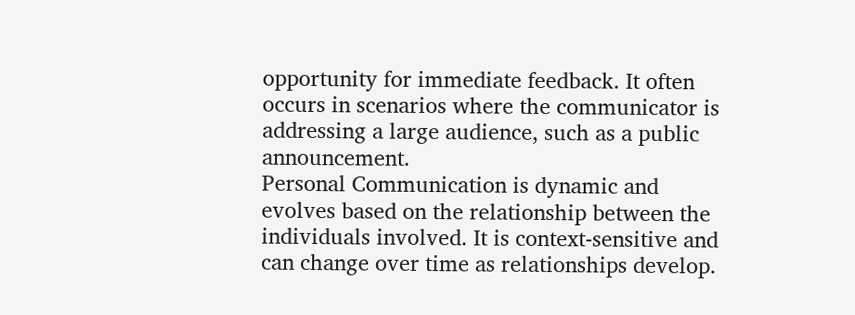opportunity for immediate feedback. It often occurs in scenarios where the communicator is addressing a large audience, such as a public announcement.
Personal Communication is dynamic and evolves based on the relationship between the individuals involved. It is context-sensitive and can change over time as relationships develop.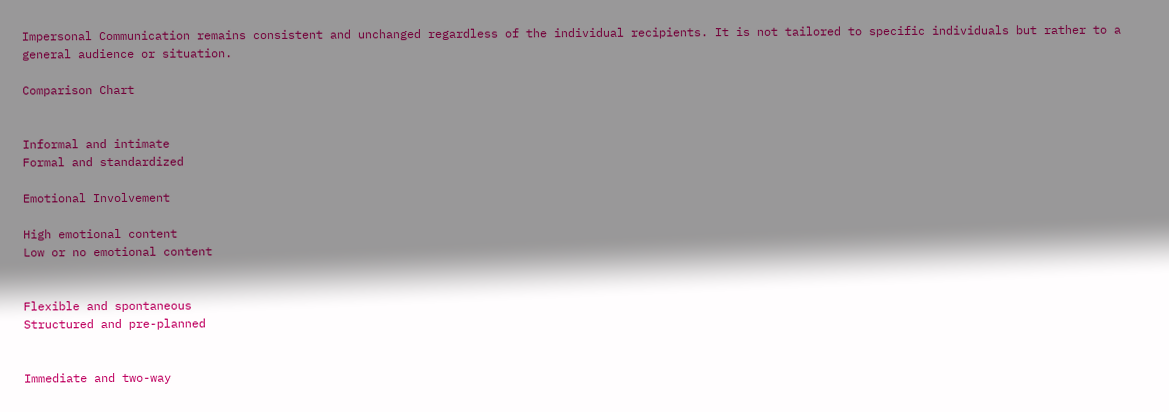Impersonal Communication remains consistent and unchanged regardless of the individual recipients. It is not tailored to specific individuals but rather to a general audience or situation.

Comparison Chart


Informal and intimate
Formal and standardized

Emotional Involvement

High emotional content
Low or no emotional content


Flexible and spontaneous
Structured and pre-planned


Immediate and two-way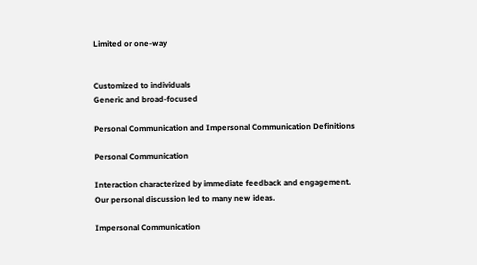Limited or one-way


Customized to individuals
Generic and broad-focused

Personal Communication and Impersonal Communication Definitions

Personal Communication

Interaction characterized by immediate feedback and engagement.
Our personal discussion led to many new ideas.

Impersonal Communication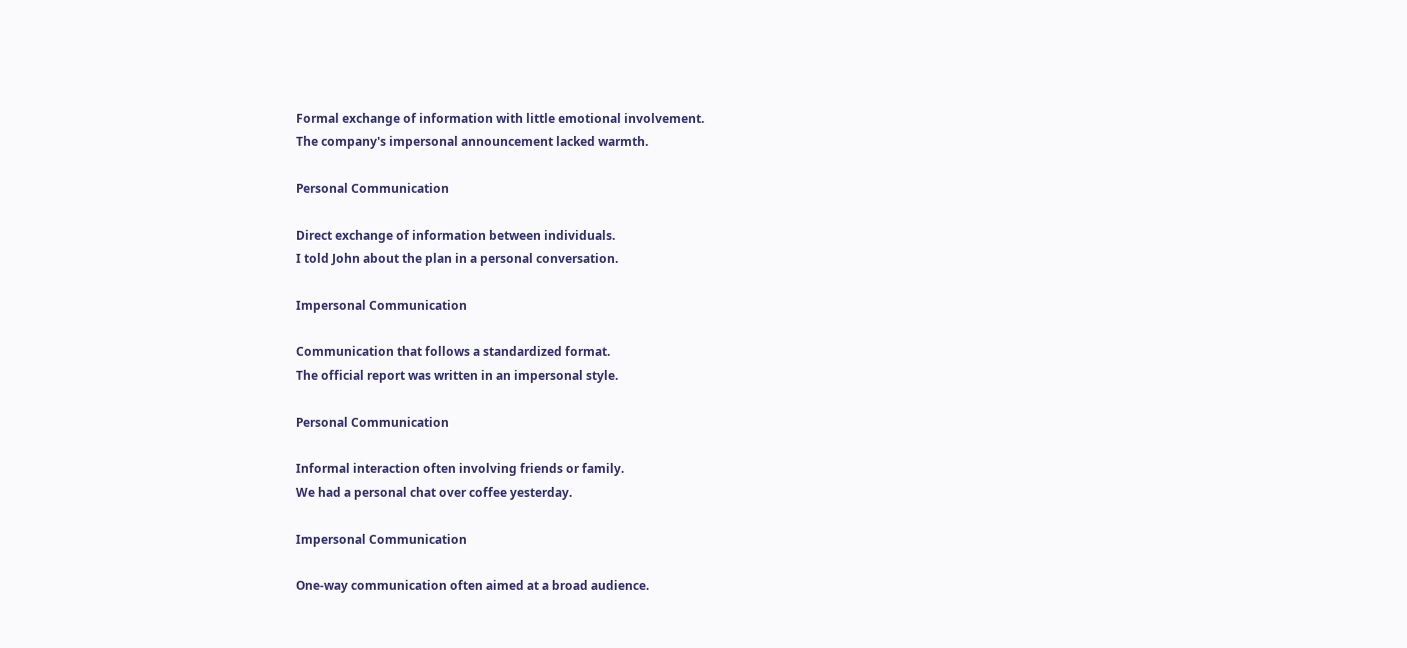Formal exchange of information with little emotional involvement.
The company's impersonal announcement lacked warmth.

Personal Communication

Direct exchange of information between individuals.
I told John about the plan in a personal conversation.

Impersonal Communication

Communication that follows a standardized format.
The official report was written in an impersonal style.

Personal Communication

Informal interaction often involving friends or family.
We had a personal chat over coffee yesterday.

Impersonal Communication

One-way communication often aimed at a broad audience.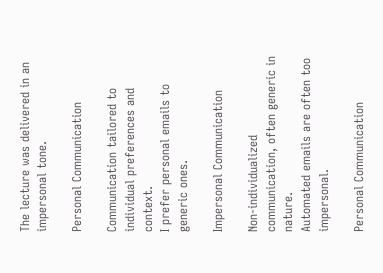The lecture was delivered in an impersonal tone.

Personal Communication

Communication tailored to individual preferences and context.
I prefer personal emails to generic ones.

Impersonal Communication

Non-individualized communication, often generic in nature.
Automated emails are often too impersonal.

Personal Communication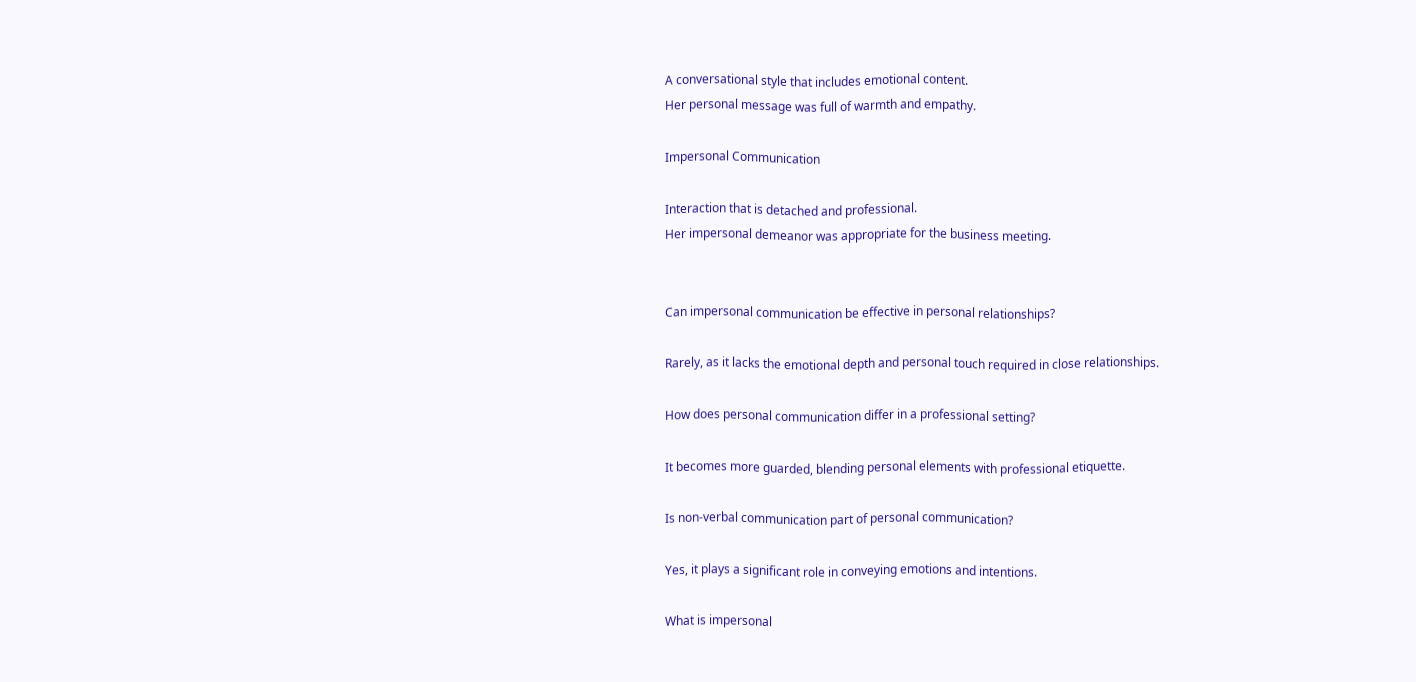A conversational style that includes emotional content.
Her personal message was full of warmth and empathy.

Impersonal Communication

Interaction that is detached and professional.
Her impersonal demeanor was appropriate for the business meeting.


Can impersonal communication be effective in personal relationships?

Rarely, as it lacks the emotional depth and personal touch required in close relationships.

How does personal communication differ in a professional setting?

It becomes more guarded, blending personal elements with professional etiquette.

Is non-verbal communication part of personal communication?

Yes, it plays a significant role in conveying emotions and intentions.

What is impersonal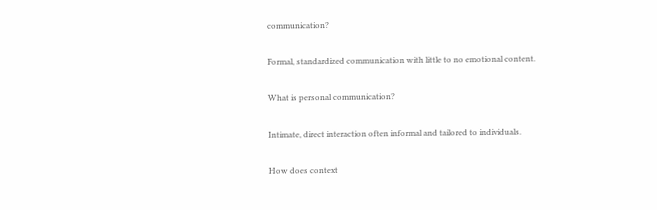communication?

Formal, standardized communication with little to no emotional content.

What is personal communication?

Intimate, direct interaction often informal and tailored to individuals.

How does context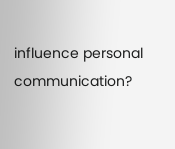influence personal communication?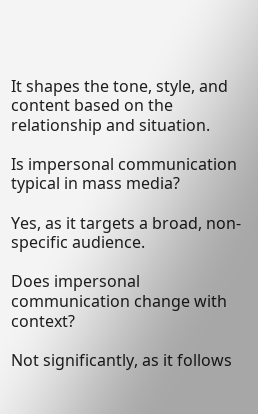It shapes the tone, style, and content based on the relationship and situation.

Is impersonal communication typical in mass media?

Yes, as it targets a broad, non-specific audience.

Does impersonal communication change with context?

Not significantly, as it follows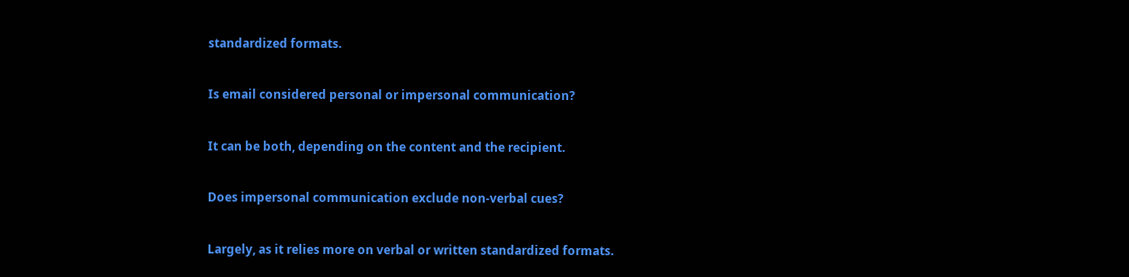standardized formats.

Is email considered personal or impersonal communication?

It can be both, depending on the content and the recipient.

Does impersonal communication exclude non-verbal cues?

Largely, as it relies more on verbal or written standardized formats.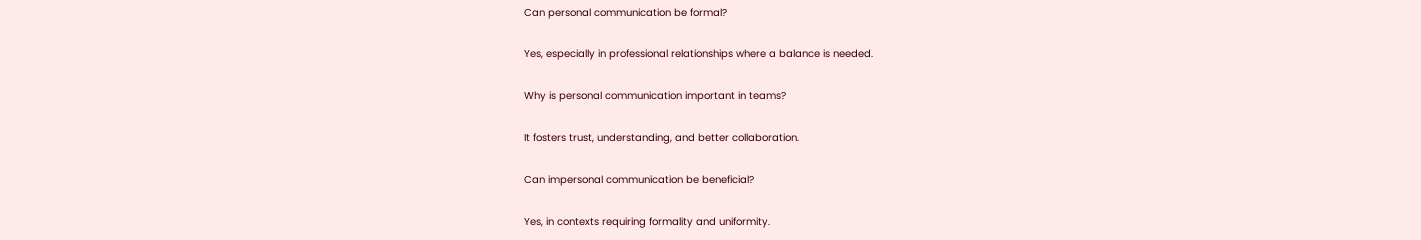Can personal communication be formal?

Yes, especially in professional relationships where a balance is needed.

Why is personal communication important in teams?

It fosters trust, understanding, and better collaboration.

Can impersonal communication be beneficial?

Yes, in contexts requiring formality and uniformity.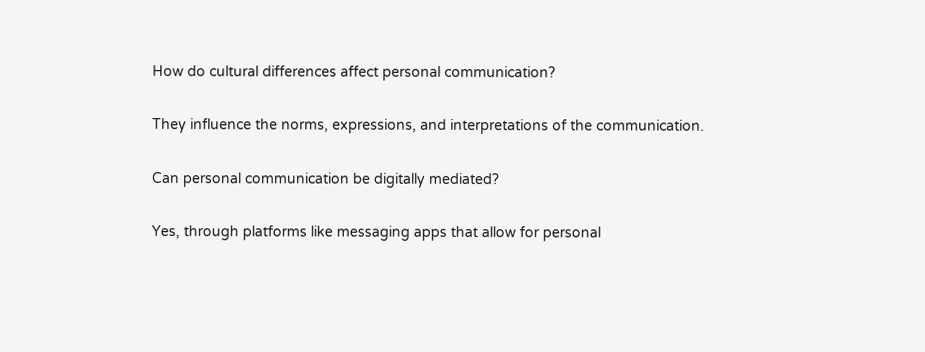How do cultural differences affect personal communication?

They influence the norms, expressions, and interpretations of the communication.

Can personal communication be digitally mediated?

Yes, through platforms like messaging apps that allow for personal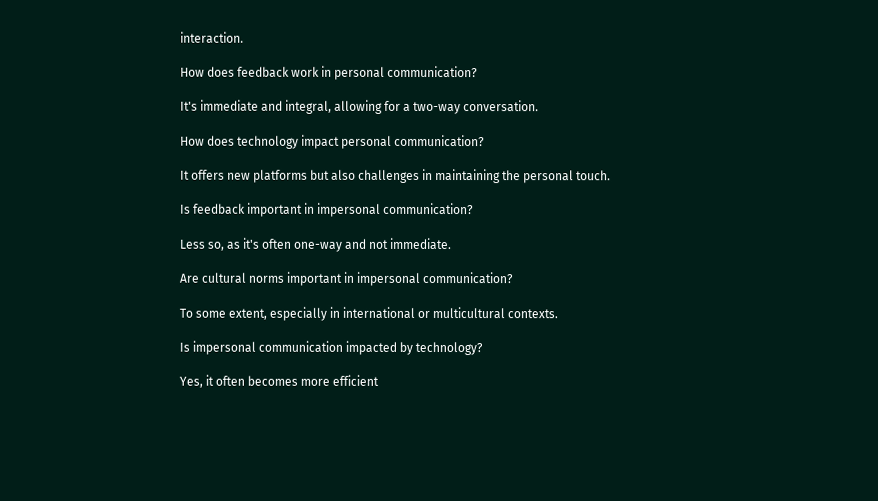interaction.

How does feedback work in personal communication?

It's immediate and integral, allowing for a two-way conversation.

How does technology impact personal communication?

It offers new platforms but also challenges in maintaining the personal touch.

Is feedback important in impersonal communication?

Less so, as it's often one-way and not immediate.

Are cultural norms important in impersonal communication?

To some extent, especially in international or multicultural contexts.

Is impersonal communication impacted by technology?

Yes, it often becomes more efficient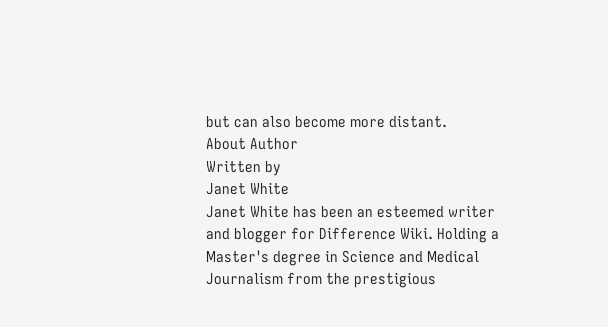but can also become more distant.
About Author
Written by
Janet White
Janet White has been an esteemed writer and blogger for Difference Wiki. Holding a Master's degree in Science and Medical Journalism from the prestigious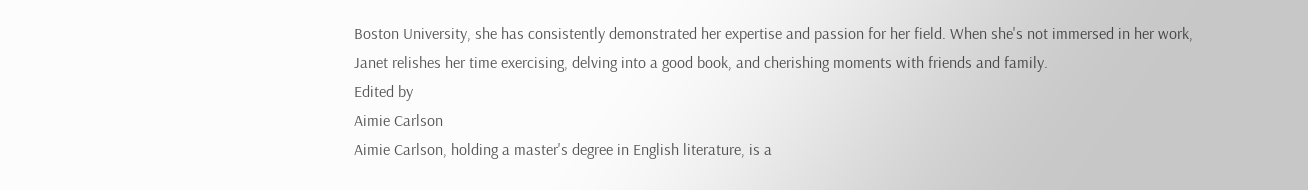Boston University, she has consistently demonstrated her expertise and passion for her field. When she's not immersed in her work, Janet relishes her time exercising, delving into a good book, and cherishing moments with friends and family.
Edited by
Aimie Carlson
Aimie Carlson, holding a master's degree in English literature, is a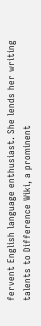fervent English language enthusiast. She lends her writing talents to Difference Wiki, a prominent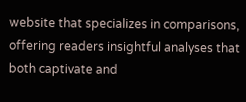website that specializes in comparisons, offering readers insightful analyses that both captivate and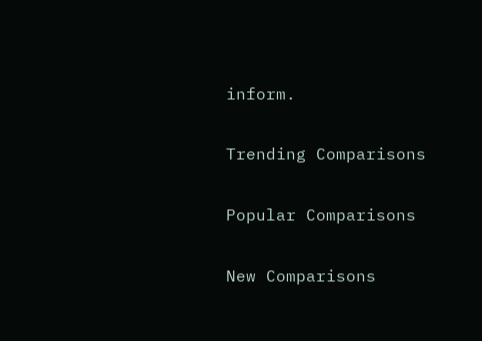inform.

Trending Comparisons

Popular Comparisons

New Comparisons